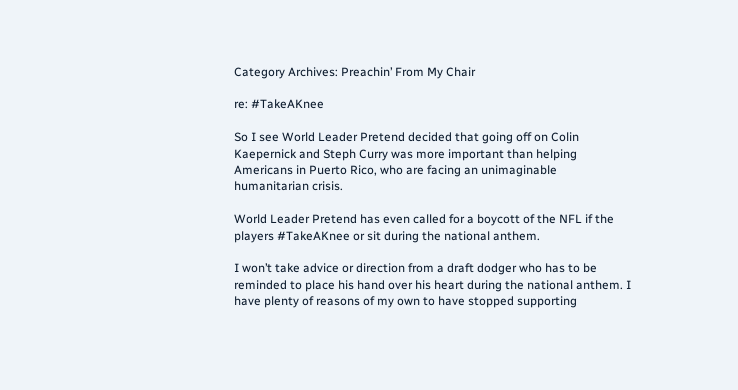Category Archives: Preachin’ From My Chair

re: #TakeAKnee

So I see World Leader Pretend decided that going off on Colin Kaepernick and Steph Curry was more important than helping Americans in Puerto Rico, who are facing an unimaginable humanitarian crisis.

World Leader Pretend has even called for a boycott of the NFL if the players #TakeAKnee or sit during the national anthem.

I won’t take advice or direction from a draft dodger who has to be reminded to place his hand over his heart during the national anthem. I have plenty of reasons of my own to have stopped supporting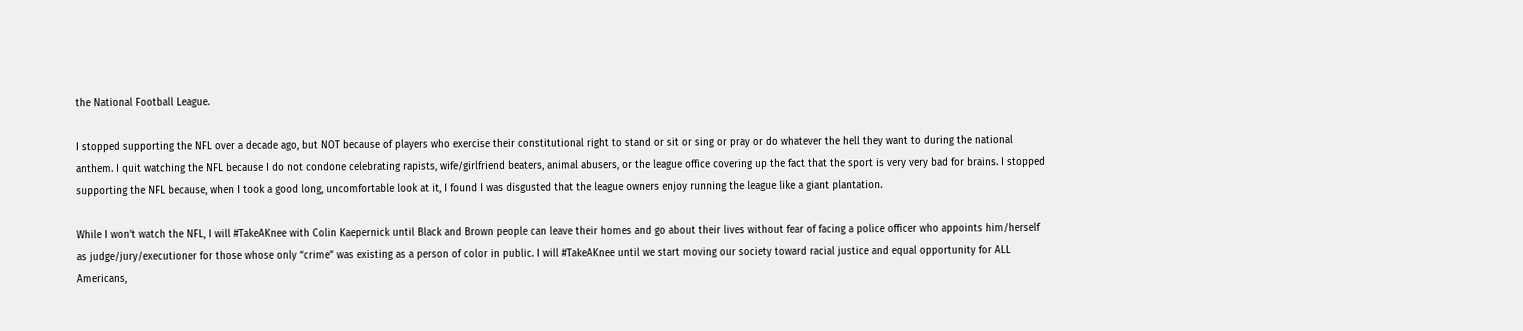the National Football League.

I stopped supporting the NFL over a decade ago, but NOT because of players who exercise their constitutional right to stand or sit or sing or pray or do whatever the hell they want to during the national anthem. I quit watching the NFL because I do not condone celebrating rapists, wife/girlfriend beaters, animal abusers, or the league office covering up the fact that the sport is very very bad for brains. I stopped supporting the NFL because, when I took a good long, uncomfortable look at it, I found I was disgusted that the league owners enjoy running the league like a giant plantation.

While I won’t watch the NFL, I will #TakeAKnee with Colin Kaepernick until Black and Brown people can leave their homes and go about their lives without fear of facing a police officer who appoints him/herself as judge/jury/executioner for those whose only “crime” was existing as a person of color in public. I will #TakeAKnee until we start moving our society toward racial justice and equal opportunity for ALL Americans,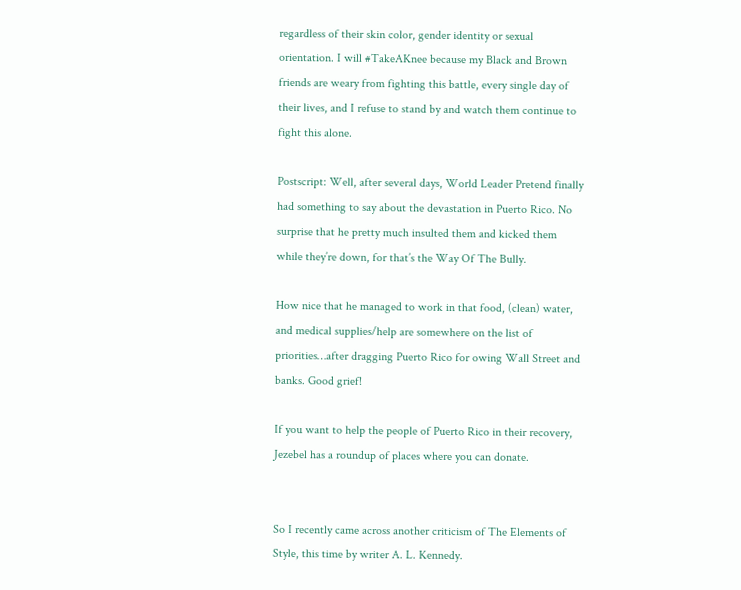regardless of their skin color, gender identity or sexual orientation. I will #TakeAKnee because my Black and Brown friends are weary from fighting this battle, every single day of their lives, and I refuse to stand by and watch them continue to fight this alone.

Postscript: Well, after several days, World Leader Pretend finally had something to say about the devastation in Puerto Rico. No surprise that he pretty much insulted them and kicked them while they’re down, for that’s the Way Of The Bully.

How nice that he managed to work in that food, (clean) water, and medical supplies/help are somewhere on the list of priorities…after dragging Puerto Rico for owing Wall Street and banks. Good grief!

If you want to help the people of Puerto Rico in their recovery, Jezebel has a roundup of places where you can donate.


So I recently came across another criticism of The Elements of Style, this time by writer A. L. Kennedy.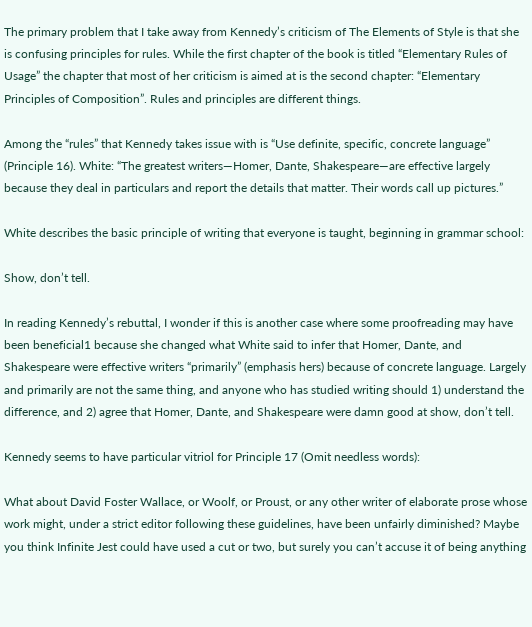The primary problem that I take away from Kennedy’s criticism of The Elements of Style is that she is confusing principles for rules. While the first chapter of the book is titled “Elementary Rules of Usage” the chapter that most of her criticism is aimed at is the second chapter: “Elementary Principles of Composition”. Rules and principles are different things.

Among the “rules” that Kennedy takes issue with is “Use definite, specific, concrete language” (Principle 16). White: “The greatest writers—Homer, Dante, Shakespeare—are effective largely because they deal in particulars and report the details that matter. Their words call up pictures.”

White describes the basic principle of writing that everyone is taught, beginning in grammar school:

Show, don’t tell.

In reading Kennedy’s rebuttal, I wonder if this is another case where some proofreading may have been beneficial1 because she changed what White said to infer that Homer, Dante, and Shakespeare were effective writers “primarily” (emphasis hers) because of concrete language. Largely and primarily are not the same thing, and anyone who has studied writing should 1) understand the difference, and 2) agree that Homer, Dante, and Shakespeare were damn good at show, don’t tell.

Kennedy seems to have particular vitriol for Principle 17 (Omit needless words):

What about David Foster Wallace, or Woolf, or Proust, or any other writer of elaborate prose whose work might, under a strict editor following these guidelines, have been unfairly diminished? Maybe you think Infinite Jest could have used a cut or two, but surely you can’t accuse it of being anything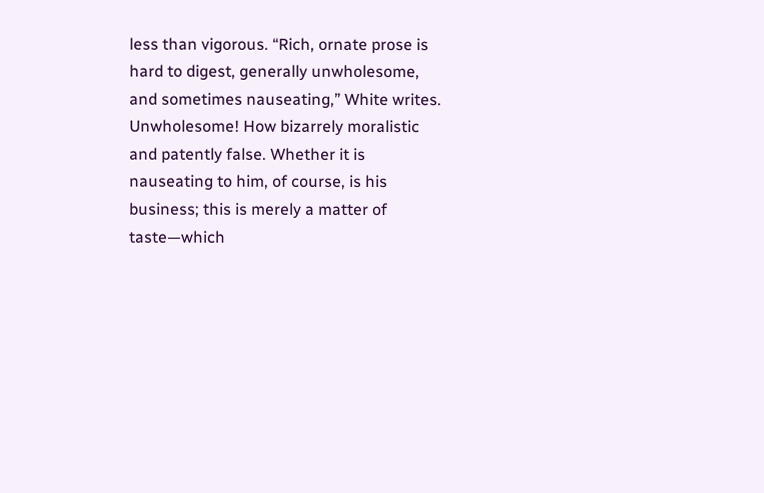less than vigorous. “Rich, ornate prose is hard to digest, generally unwholesome, and sometimes nauseating,” White writes. Unwholesome! How bizarrely moralistic and patently false. Whether it is nauseating to him, of course, is his business; this is merely a matter of taste—which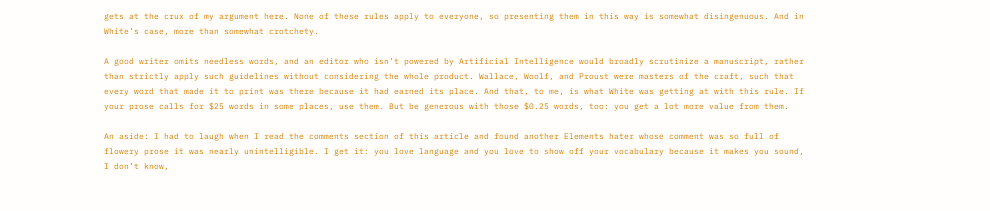gets at the crux of my argument here. None of these rules apply to everyone, so presenting them in this way is somewhat disingenuous. And in White’s case, more than somewhat crotchety.

A good writer omits needless words, and an editor who isn’t powered by Artificial Intelligence would broadly scrutinize a manuscript, rather than strictly apply such guidelines without considering the whole product. Wallace, Woolf, and Proust were masters of the craft, such that every word that made it to print was there because it had earned its place. And that, to me, is what White was getting at with this rule. If your prose calls for $25 words in some places, use them. But be generous with those $0.25 words, too: you get a lot more value from them.

An aside: I had to laugh when I read the comments section of this article and found another Elements hater whose comment was so full of flowery prose it was nearly unintelligible. I get it: you love language and you love to show off your vocabulary because it makes you sound, I don’t know,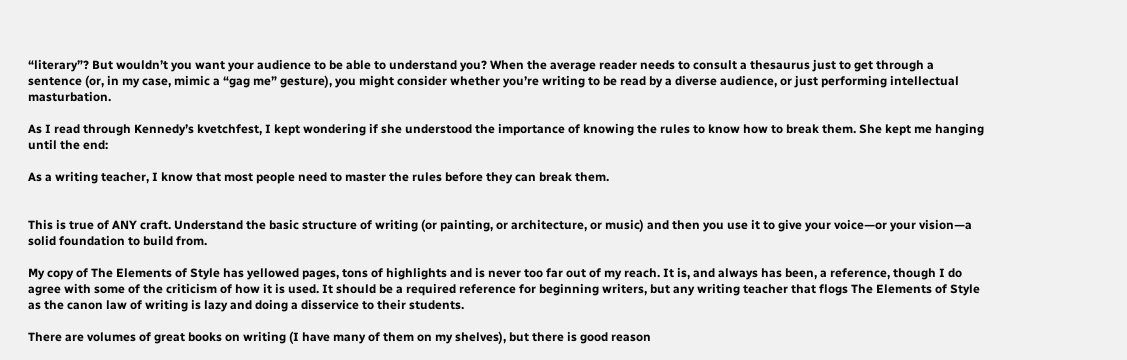“literary”? But wouldn’t you want your audience to be able to understand you? When the average reader needs to consult a thesaurus just to get through a sentence (or, in my case, mimic a “gag me” gesture), you might consider whether you’re writing to be read by a diverse audience, or just performing intellectual masturbation.

As I read through Kennedy’s kvetchfest, I kept wondering if she understood the importance of knowing the rules to know how to break them. She kept me hanging until the end:

As a writing teacher, I know that most people need to master the rules before they can break them.


This is true of ANY craft. Understand the basic structure of writing (or painting, or architecture, or music) and then you use it to give your voice—or your vision—a solid foundation to build from.

My copy of The Elements of Style has yellowed pages, tons of highlights and is never too far out of my reach. It is, and always has been, a reference, though I do agree with some of the criticism of how it is used. It should be a required reference for beginning writers, but any writing teacher that flogs The Elements of Style as the canon law of writing is lazy and doing a disservice to their students.

There are volumes of great books on writing (I have many of them on my shelves), but there is good reason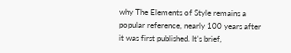why The Elements of Style remains a popular reference, nearly 100 years after it was first published. It’s brief,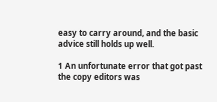easy to carry around, and the basic advice still holds up well.

1 An unfortunate error that got past the copy editors was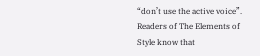“don’t use the active voice”. Readers of The Elements of Style know that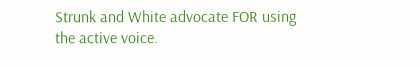Strunk and White advocate FOR using the active voice.